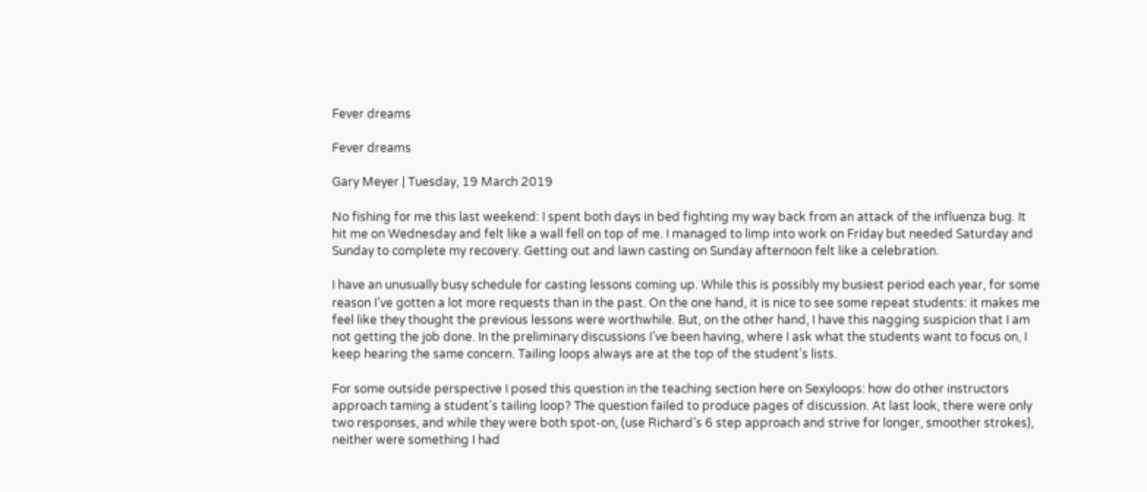Fever dreams

Fever dreams

Gary Meyer | Tuesday, 19 March 2019

No fishing for me this last weekend: I spent both days in bed fighting my way back from an attack of the influenza bug. It hit me on Wednesday and felt like a wall fell on top of me. I managed to limp into work on Friday but needed Saturday and Sunday to complete my recovery. Getting out and lawn casting on Sunday afternoon felt like a celebration.

I have an unusually busy schedule for casting lessons coming up. While this is possibly my busiest period each year, for some reason I’ve gotten a lot more requests than in the past. On the one hand, it is nice to see some repeat students: it makes me feel like they thought the previous lessons were worthwhile. But, on the other hand, I have this nagging suspicion that I am not getting the job done. In the preliminary discussions I’ve been having, where I ask what the students want to focus on, I keep hearing the same concern. Tailing loops always are at the top of the student’s lists.

For some outside perspective I posed this question in the teaching section here on Sexyloops: how do other instructors approach taming a student’s tailing loop? The question failed to produce pages of discussion. At last look, there were only two responses, and while they were both spot-on, (use Richard’s 6 step approach and strive for longer, smoother strokes), neither were something I had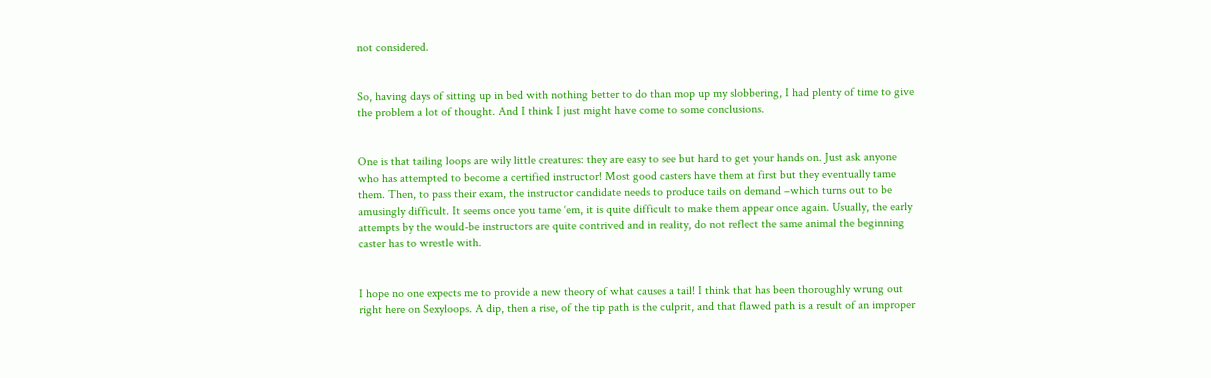not considered.


So, having days of sitting up in bed with nothing better to do than mop up my slobbering, I had plenty of time to give the problem a lot of thought. And I think I just might have come to some conclusions.


One is that tailing loops are wily little creatures: they are easy to see but hard to get your hands on. Just ask anyone who has attempted to become a certified instructor! Most good casters have them at first but they eventually tame them. Then, to pass their exam, the instructor candidate needs to produce tails on demand –which turns out to be amusingly difficult. It seems once you tame ‘em, it is quite difficult to make them appear once again. Usually, the early attempts by the would-be instructors are quite contrived and in reality, do not reflect the same animal the beginning caster has to wrestle with.


I hope no one expects me to provide a new theory of what causes a tail! I think that has been thoroughly wrung out right here on Sexyloops. A dip, then a rise, of the tip path is the culprit, and that flawed path is a result of an improper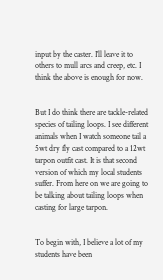input by the caster. I’ll leave it to others to mull arcs and creep, etc. I think the above is enough for now.


But I do think there are tackle-related species of tailing loops. I see different animals when I watch someone tail a 5wt dry fly cast compared to a 12wt tarpon outfit cast. It is that second version of which my local students suffer. From here on we are going to be talking about tailing loops when casting for large tarpon.


To begin with, I believe a lot of my students have been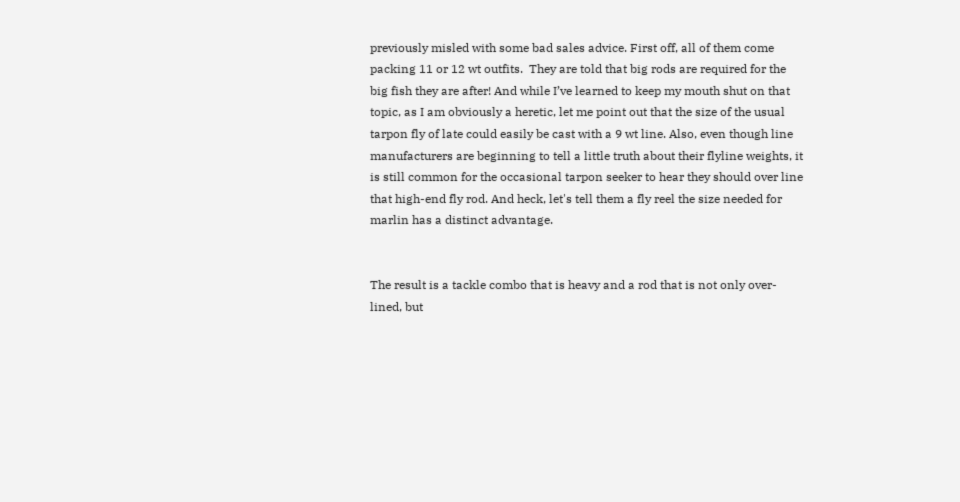previously misled with some bad sales advice. First off, all of them come packing 11 or 12 wt outfits.  They are told that big rods are required for the big fish they are after! And while I’ve learned to keep my mouth shut on that topic, as I am obviously a heretic, let me point out that the size of the usual tarpon fly of late could easily be cast with a 9 wt line. Also, even though line manufacturers are beginning to tell a little truth about their flyline weights, it is still common for the occasional tarpon seeker to hear they should over line that high-end fly rod. And heck, let's tell them a fly reel the size needed for marlin has a distinct advantage.


The result is a tackle combo that is heavy and a rod that is not only over-lined, but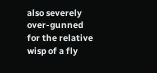also severely over-gunned for the relative wisp of a fly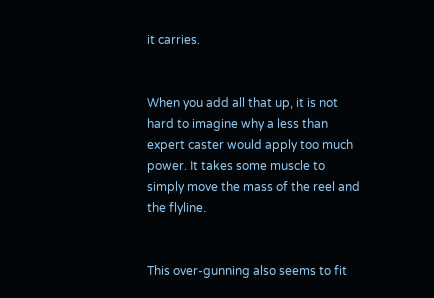it carries.


When you add all that up, it is not hard to imagine why a less than expert caster would apply too much power. It takes some muscle to simply move the mass of the reel and the flyline.


This over-gunning also seems to fit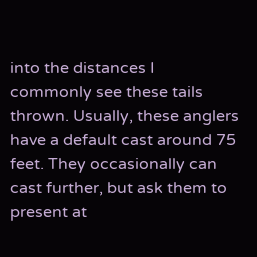into the distances I commonly see these tails thrown. Usually, these anglers have a default cast around 75 feet. They occasionally can cast further, but ask them to present at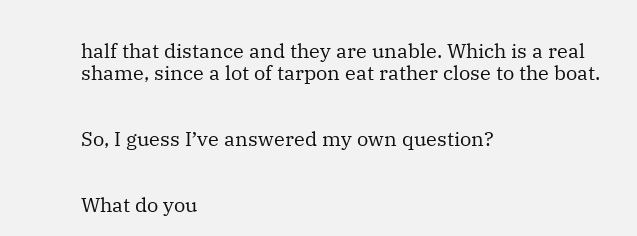half that distance and they are unable. Which is a real shame, since a lot of tarpon eat rather close to the boat.


So, I guess I’ve answered my own question?


What do you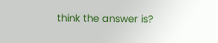think the answer is?